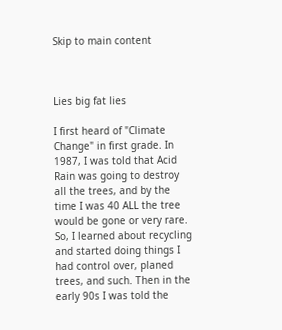Skip to main content



Lies big fat lies

I first heard of "Climate Change" in first grade. In 1987, I was told that Acid Rain was going to destroy all the trees, and by the time I was 40 ALL the tree would be gone or very rare. So, I learned about recycling and started doing things I had control over, planed trees, and such. Then in the early 90s I was told the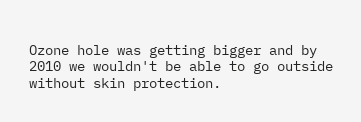Ozone hole was getting bigger and by 2010 we wouldn't be able to go outside without skin protection.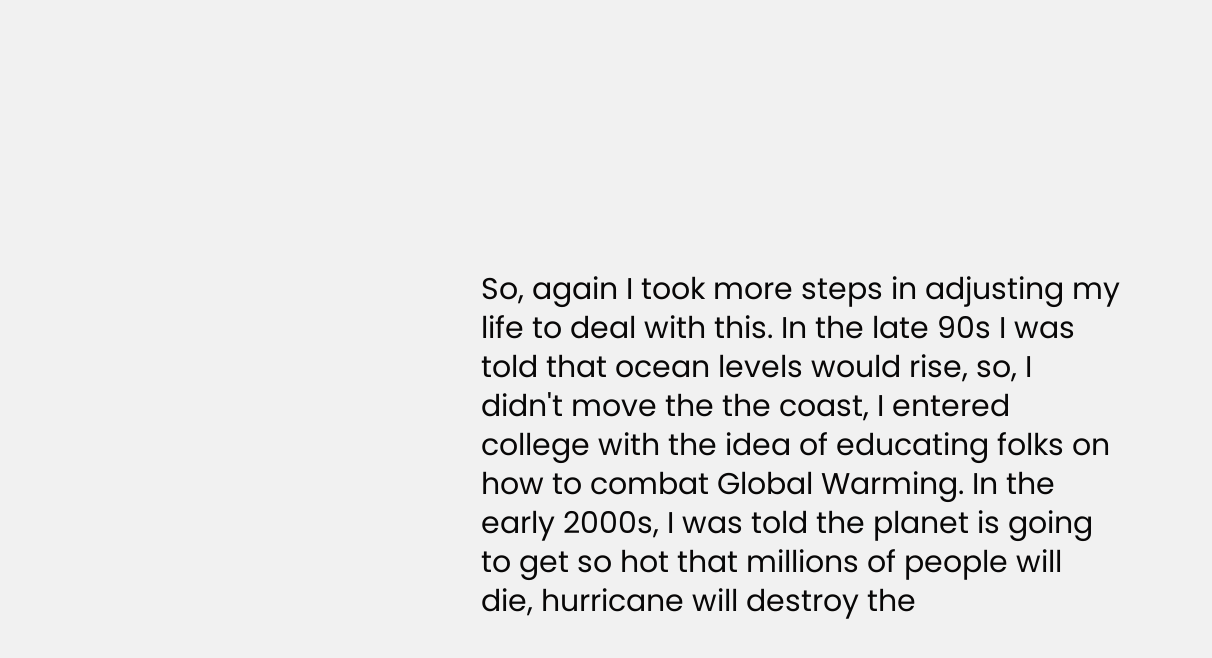So, again I took more steps in adjusting my life to deal with this. In the late 90s I was told that ocean levels would rise, so, I didn't move the the coast, I entered college with the idea of educating folks on how to combat Global Warming. In the early 2000s, I was told the planet is going to get so hot that millions of people will die, hurricane will destroy the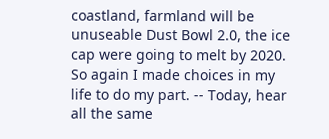coastland, farmland will be unuseable Dust Bowl 2.0, the ice cap were going to melt by 2020. So again I made choices in my life to do my part. -- Today, hear all the same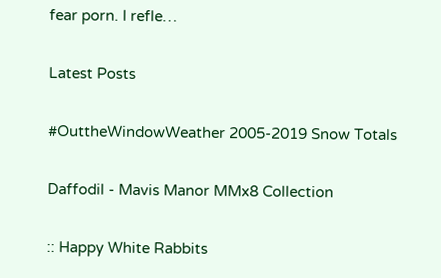fear porn. I refle…

Latest Posts

#OuttheWindowWeather 2005-2019 Snow Totals

Daffodil - Mavis Manor MMx8 Collection

:: Happy White Rabbits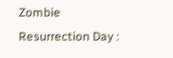Zombie Resurrection Day :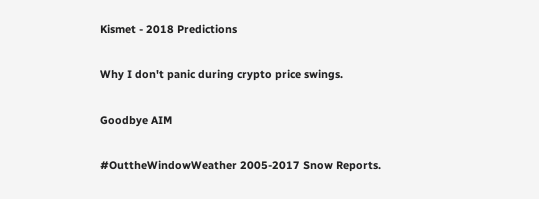Kismet - 2018 Predictions

Why I don't panic during crypto price swings.

Goodbye AIM

#OuttheWindowWeather 2005-2017 Snow Reports.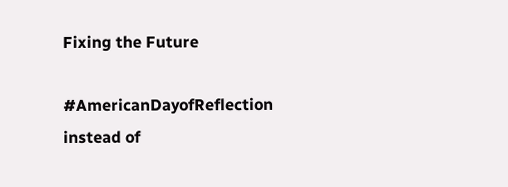Fixing the Future

#AmericanDayofReflection instead of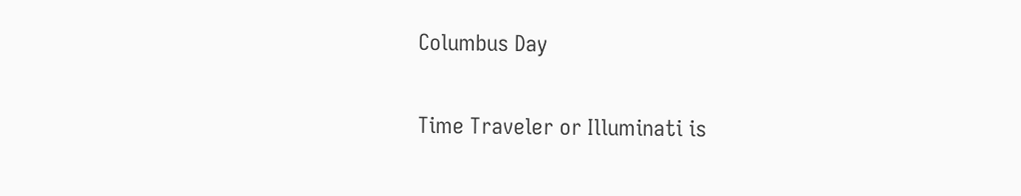Columbus Day

Time Traveler or Illuminati is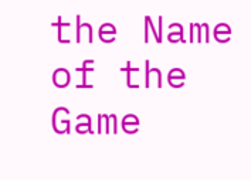the Name of the Game